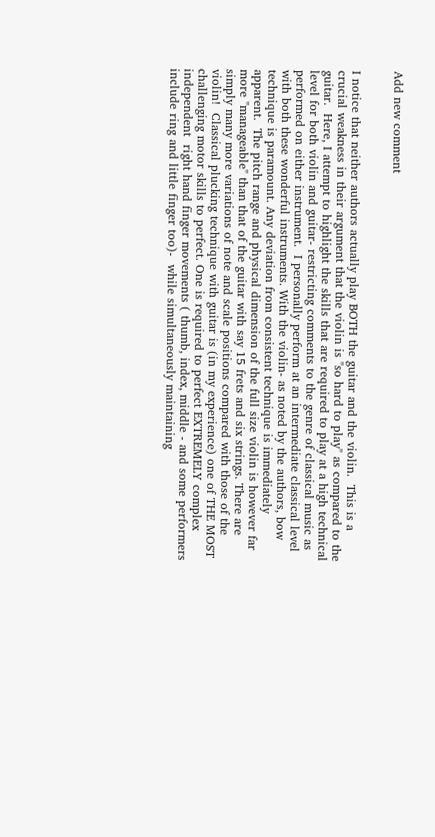Add new comment


I notice that neither authors actually play BOTH the guitar and the violin.  This is a crucial weakness in their argument that the violin is "so hard to play" as compared to the guitar.  Here, I attempt to highlight the skills that are required to play at a high technical level for both violin and guitar- restricting comments to the genre of classical music as performed on either instrument.  I personally perform at an intermediate classical level with both these wonderful instruments. With the violin- as noted by the authors, bow technique is paramount. Any deviation from consistent technique is immediately apparent.  The pitch range and physical dimension of the full size violin is however far more "manageable" than that of the guitar with say 15 frets and six strings. There are simply many more variations of note and scale positions compared with those of the violin!  Classical plucking technique with guitar is (in my experience) one of THE MOST challenging motor skills to perfect. One is required to perfect EXTREMELY complex independent  right hand finger movements ( thumb, index, middle - and some performers include ring and little finger too)-  while simultaneously maintaining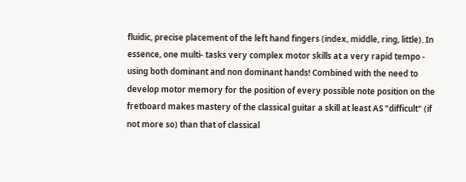fluidic, precise placement of the left hand fingers (index, middle, ring, little). In essence, one multi- tasks very complex motor skills at a very rapid tempo - using both dominant and non dominant hands! Combined with the need to develop motor memory for the position of every possible note position on the fretboard makes mastery of the classical guitar a skill at least AS "difficult" (if not more so) than that of classical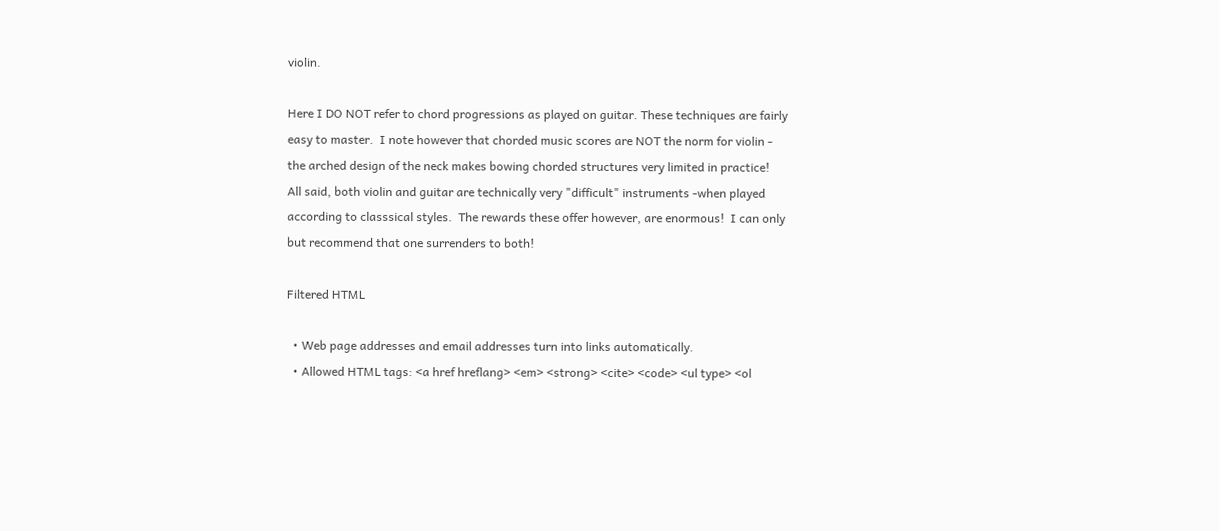violin.

Here I DO NOT refer to chord progressions as played on guitar. These techniques are fairly easy to master.  I note however that chorded music scores are NOT the norm for violin - the arched design of the neck makes bowing chorded structures very limited in practice!
All said, both violin and guitar are technically very "difficult" instruments -when played according to classsical styles.  The rewards these offer however, are enormous!  I can only but recommend that one surrenders to both!

Filtered HTML

  • Web page addresses and email addresses turn into links automatically.
  • Allowed HTML tags: <a href hreflang> <em> <strong> <cite> <code> <ul type> <ol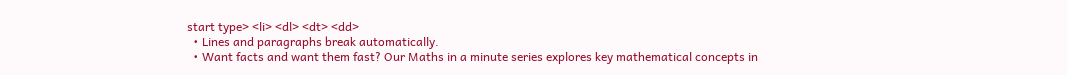start type> <li> <dl> <dt> <dd>
  • Lines and paragraphs break automatically.
  • Want facts and want them fast? Our Maths in a minute series explores key mathematical concepts in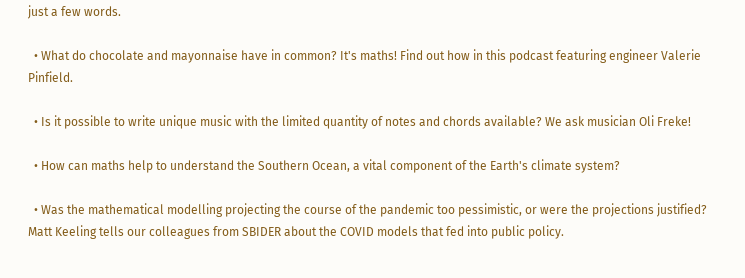just a few words.

  • What do chocolate and mayonnaise have in common? It's maths! Find out how in this podcast featuring engineer Valerie Pinfield.

  • Is it possible to write unique music with the limited quantity of notes and chords available? We ask musician Oli Freke!

  • How can maths help to understand the Southern Ocean, a vital component of the Earth's climate system?

  • Was the mathematical modelling projecting the course of the pandemic too pessimistic, or were the projections justified? Matt Keeling tells our colleagues from SBIDER about the COVID models that fed into public policy.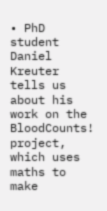• PhD student Daniel Kreuter tells us about his work on the BloodCounts! project, which uses maths to make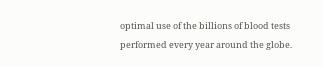optimal use of the billions of blood tests performed every year around the globe.